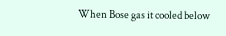When Bose gas it cooled below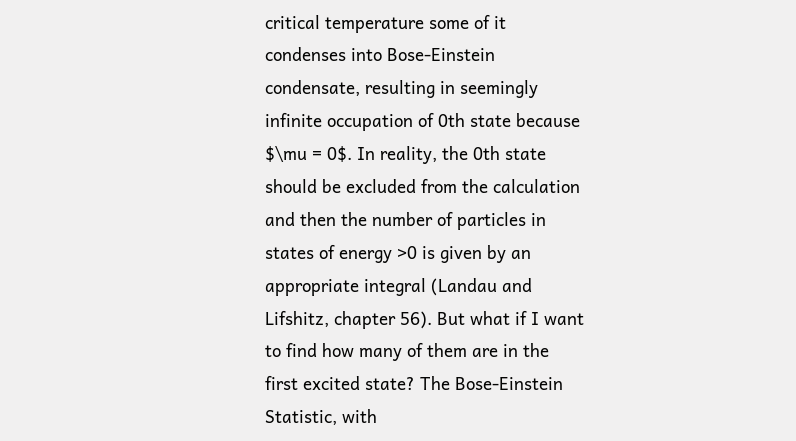critical temperature some of it condenses into Bose-Einstein condensate, resulting in seemingly infinite occupation of 0th state because $\mu = 0$. In reality, the 0th state should be excluded from the calculation and then the number of particles in states of energy >0 is given by an appropriate integral (Landau and Lifshitz, chapter 56). But what if I want to find how many of them are in the first excited state? The Bose-Einstein Statistic, with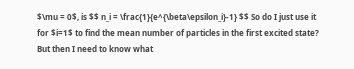$\mu = 0$, is $$ n_i = \frac{1}{e^{\beta\epsilon_i}-1} $$ So do I just use it for $i=1$ to find the mean number of particles in the first excited state? But then I need to know what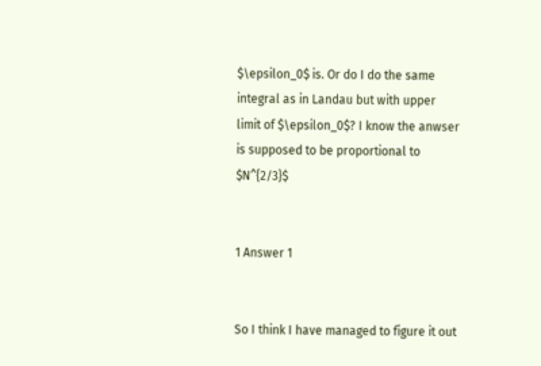$\epsilon_0$ is. Or do I do the same integral as in Landau but with upper limit of $\epsilon_0$? I know the anwser is supposed to be proportional to $N^{2/3}$


1 Answer 1


So I think I have managed to figure it out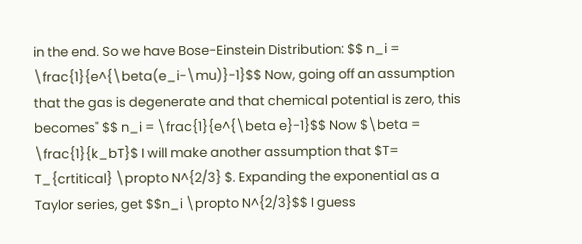in the end. So we have Bose-Einstein Distribution: $$ n_i = \frac{1}{e^{\beta(e_i-\mu)}-1}$$ Now, going off an assumption that the gas is degenerate and that chemical potential is zero, this becomes" $$ n_i = \frac{1}{e^{\beta e}-1}$$ Now $\beta = \frac{1}{k_bT}$ I will make another assumption that $T= T_{crtitical} \propto N^{2/3} $. Expanding the exponential as a Taylor series, get $$n_i \propto N^{2/3}$$ I guess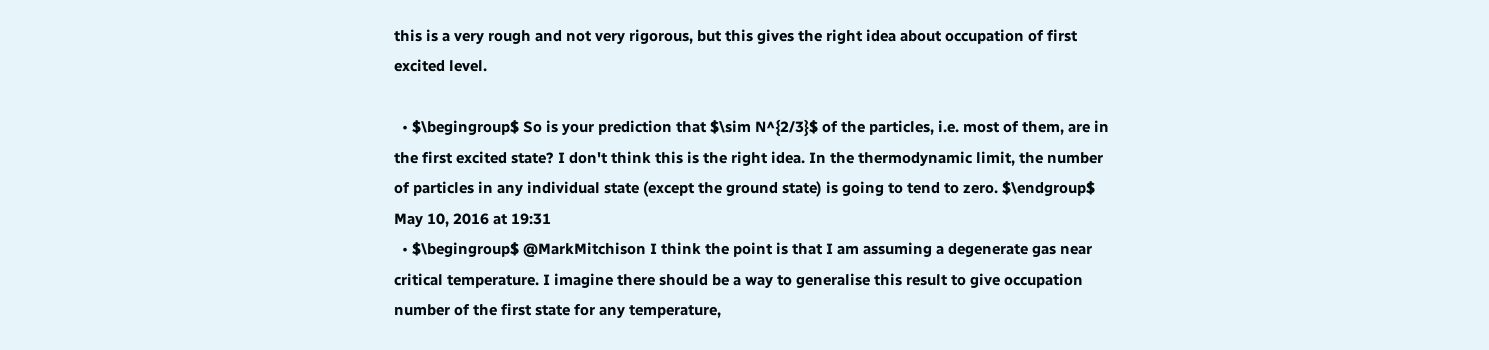this is a very rough and not very rigorous, but this gives the right idea about occupation of first excited level.

  • $\begingroup$ So is your prediction that $\sim N^{2/3}$ of the particles, i.e. most of them, are in the first excited state? I don't think this is the right idea. In the thermodynamic limit, the number of particles in any individual state (except the ground state) is going to tend to zero. $\endgroup$ May 10, 2016 at 19:31
  • $\begingroup$ @MarkMitchison I think the point is that I am assuming a degenerate gas near critical temperature. I imagine there should be a way to generalise this result to give occupation number of the first state for any temperature,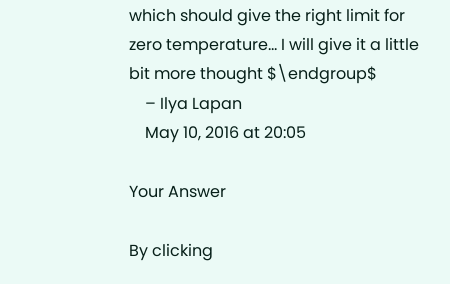which should give the right limit for zero temperature... I will give it a little bit more thought $\endgroup$
    – Ilya Lapan
    May 10, 2016 at 20:05

Your Answer

By clicking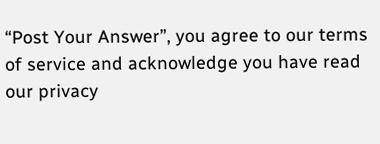“Post Your Answer”, you agree to our terms of service and acknowledge you have read our privacy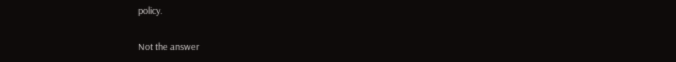policy.

Not the answer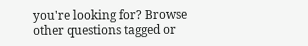you're looking for? Browse other questions tagged or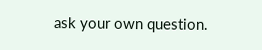ask your own question.